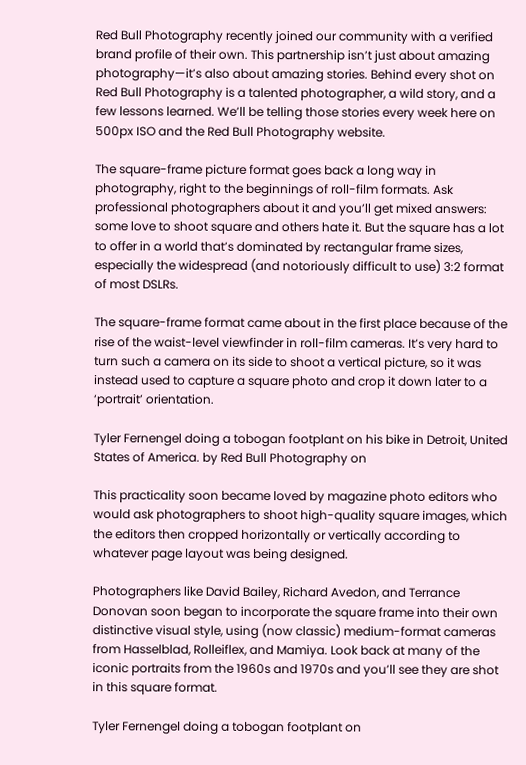Red Bull Photography recently joined our community with a verified brand profile of their own. This partnership isn’t just about amazing photography—it’s also about amazing stories. Behind every shot on Red Bull Photography is a talented photographer, a wild story, and a few lessons learned. We’ll be telling those stories every week here on 500px ISO and the Red Bull Photography website.

The square-frame picture format goes back a long way in photography, right to the beginnings of roll-film formats. Ask professional photographers about it and you’ll get mixed answers: some love to shoot square and others hate it. But the square has a lot to offer in a world that’s dominated by rectangular frame sizes, especially the widespread (and notoriously difficult to use) 3:2 format of most DSLRs.

The square-frame format came about in the first place because of the rise of the waist-level viewfinder in roll-film cameras. It’s very hard to turn such a camera on its side to shoot a vertical picture, so it was instead used to capture a square photo and crop it down later to a ‘portrait’ orientation.

Tyler Fernengel doing a tobogan footplant on his bike in Detroit, United States of America. by Red Bull Photography on

This practicality soon became loved by magazine photo editors who would ask photographers to shoot high-quality square images, which the editors then cropped horizontally or vertically according to whatever page layout was being designed.

Photographers like David Bailey, Richard Avedon, and Terrance Donovan soon began to incorporate the square frame into their own distinctive visual style, using (now classic) medium-format cameras from Hasselblad, Rolleiflex, and Mamiya. Look back at many of the iconic portraits from the 1960s and 1970s and you’ll see they are shot in this square format.

Tyler Fernengel doing a tobogan footplant on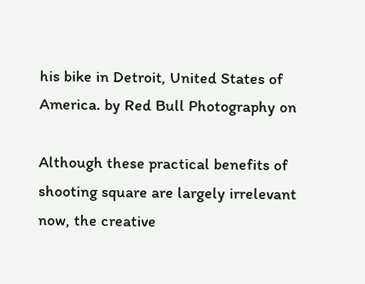his bike in Detroit, United States of America. by Red Bull Photography on

Although these practical benefits of shooting square are largely irrelevant now, the creative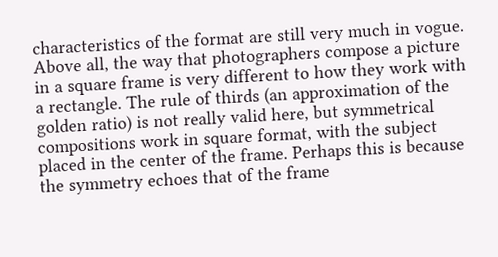characteristics of the format are still very much in vogue. Above all, the way that photographers compose a picture in a square frame is very different to how they work with a rectangle. The rule of thirds (an approximation of the golden ratio) is not really valid here, but symmetrical compositions work in square format, with the subject placed in the center of the frame. Perhaps this is because the symmetry echoes that of the frame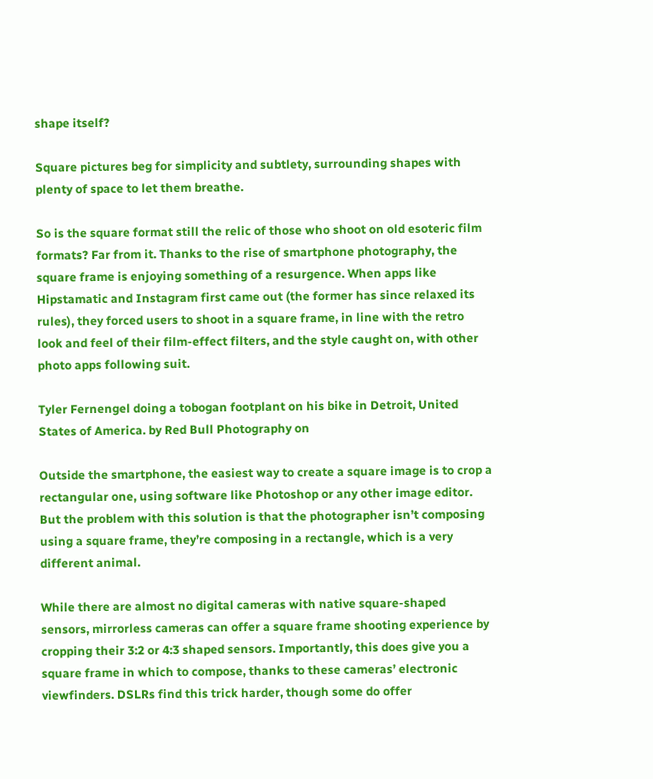shape itself?

Square pictures beg for simplicity and subtlety, surrounding shapes with plenty of space to let them breathe.

So is the square format still the relic of those who shoot on old esoteric film formats? Far from it. Thanks to the rise of smartphone photography, the square frame is enjoying something of a resurgence. When apps like Hipstamatic and Instagram first came out (the former has since relaxed its rules), they forced users to shoot in a square frame, in line with the retro look and feel of their film-effect filters, and the style caught on, with other photo apps following suit.

Tyler Fernengel doing a tobogan footplant on his bike in Detroit, United States of America. by Red Bull Photography on

Outside the smartphone, the easiest way to create a square image is to crop a rectangular one, using software like Photoshop or any other image editor. But the problem with this solution is that the photographer isn’t composing using a square frame, they’re composing in a rectangle, which is a very different animal.

While there are almost no digital cameras with native square-shaped sensors, mirrorless cameras can offer a square frame shooting experience by cropping their 3:2 or 4:3 shaped sensors. Importantly, this does give you a square frame in which to compose, thanks to these cameras’ electronic viewfinders. DSLRs find this trick harder, though some do offer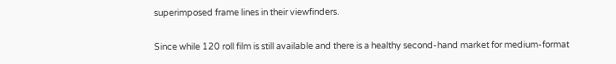superimposed frame lines in their viewfinders.

Since while 120 roll film is still available and there is a healthy second-hand market for medium-format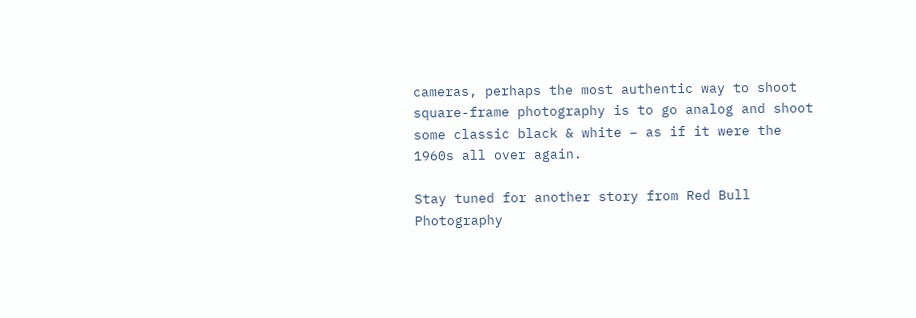cameras, perhaps the most authentic way to shoot square-frame photography is to go analog and shoot some classic black & white – as if it were the 1960s all over again.

Stay tuned for another story from Red Bull Photography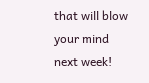that will blow your mind next week!